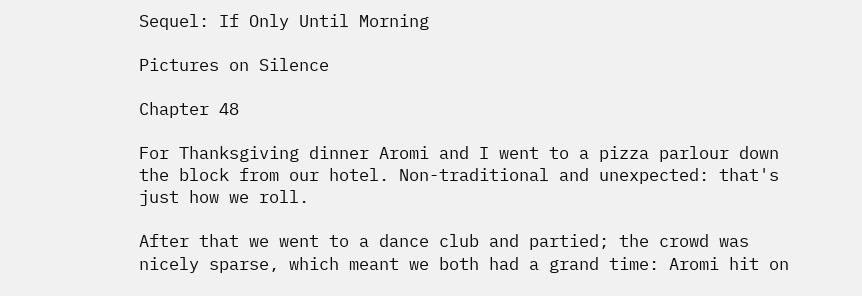Sequel: If Only Until Morning

Pictures on Silence

Chapter 48

For Thanksgiving dinner Aromi and I went to a pizza parlour down the block from our hotel. Non-traditional and unexpected: that's just how we roll.

After that we went to a dance club and partied; the crowd was nicely sparse, which meant we both had a grand time: Aromi hit on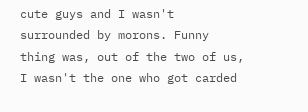cute guys and I wasn't surrounded by morons. Funny thing was, out of the two of us, I wasn't the one who got carded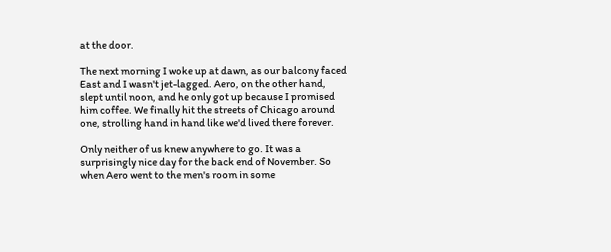at the door.

The next morning I woke up at dawn, as our balcony faced East and I wasn't jet-lagged. Aero, on the other hand, slept until noon, and he only got up because I promised him coffee. We finally hit the streets of Chicago around one, strolling hand in hand like we'd lived there forever.

Only neither of us knew anywhere to go. It was a surprisingly nice day for the back end of November. So when Aero went to the men's room in some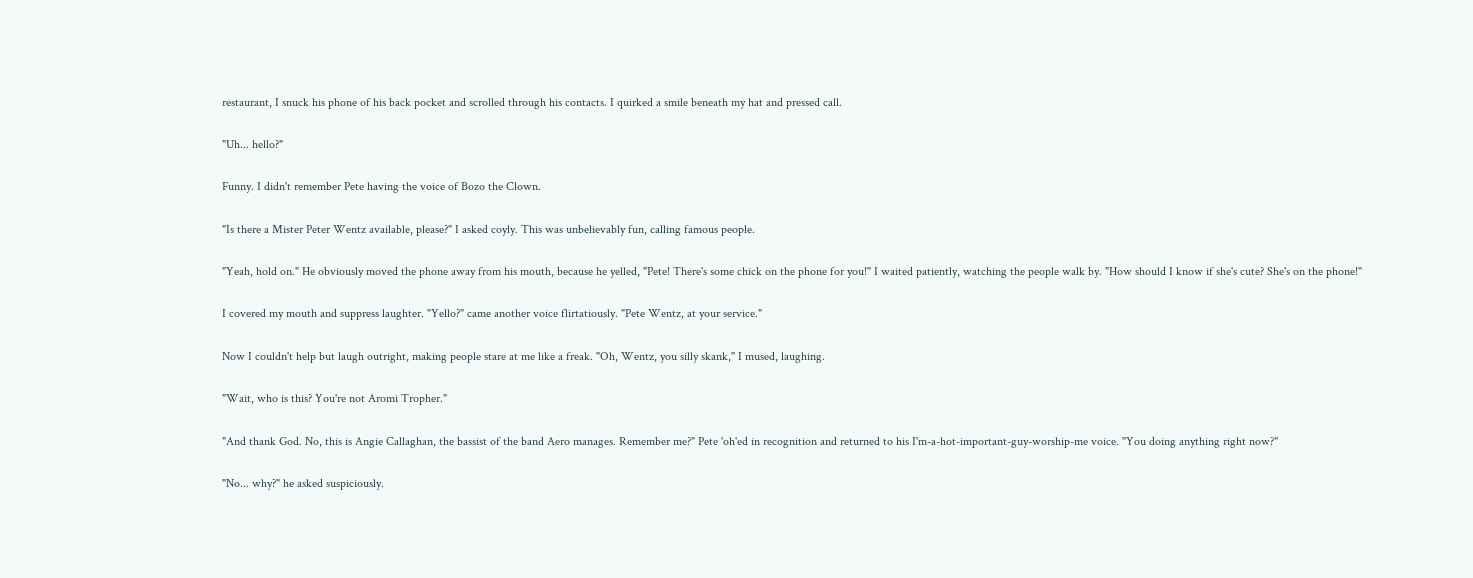restaurant, I snuck his phone of his back pocket and scrolled through his contacts. I quirked a smile beneath my hat and pressed call.

"Uh... hello?"

Funny. I didn't remember Pete having the voice of Bozo the Clown.

"Is there a Mister Peter Wentz available, please?" I asked coyly. This was unbelievably fun, calling famous people.

"Yeah, hold on." He obviously moved the phone away from his mouth, because he yelled, "Pete! There's some chick on the phone for you!" I waited patiently, watching the people walk by. "How should I know if she's cute? She's on the phone!"

I covered my mouth and suppress laughter. "Yello?" came another voice flirtatiously. "Pete Wentz, at your service."

Now I couldn't help but laugh outright, making people stare at me like a freak. "Oh, Wentz, you silly skank," I mused, laughing.

"Wait, who is this? You're not Aromi Tropher."

"And thank God. No, this is Angie Callaghan, the bassist of the band Aero manages. Remember me?" Pete 'oh'ed in recognition and returned to his I'm-a-hot-important-guy-worship-me voice. "You doing anything right now?"

"No... why?" he asked suspiciously.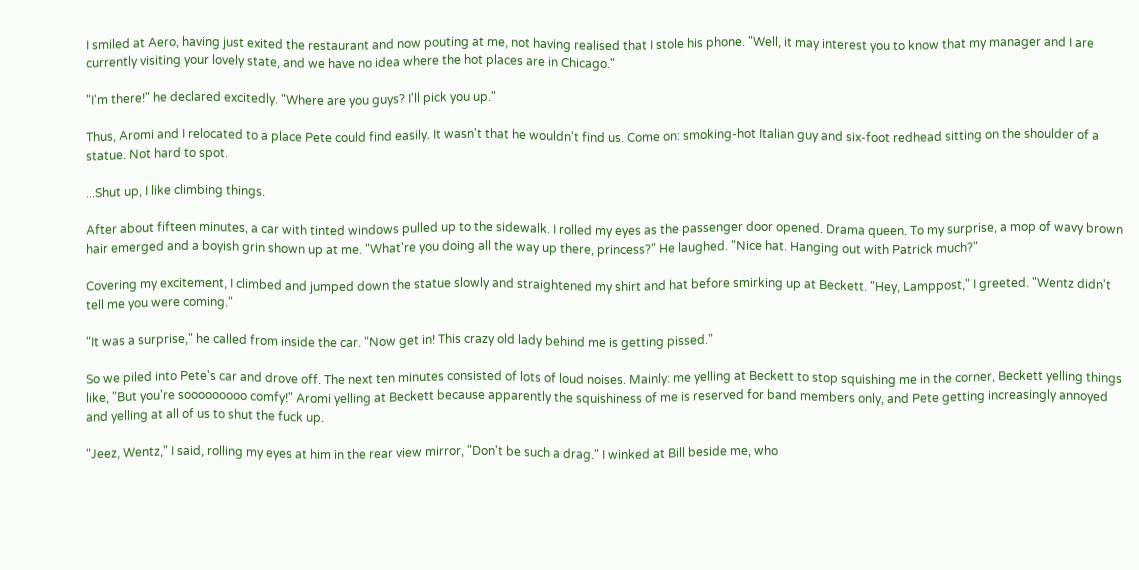I smiled at Aero, having just exited the restaurant and now pouting at me, not having realised that I stole his phone. "Well, it may interest you to know that my manager and I are currently visiting your lovely state, and we have no idea where the hot places are in Chicago."

"I'm there!" he declared excitedly. "Where are you guys? I'll pick you up."

Thus, Aromi and I relocated to a place Pete could find easily. It wasn't that he wouldn't find us. Come on: smoking-hot Italian guy and six-foot redhead sitting on the shoulder of a statue. Not hard to spot.

...Shut up, I like climbing things.

After about fifteen minutes, a car with tinted windows pulled up to the sidewalk. I rolled my eyes as the passenger door opened. Drama queen. To my surprise, a mop of wavy brown hair emerged and a boyish grin shown up at me. "What're you doing all the way up there, princess?" He laughed. "Nice hat. Hanging out with Patrick much?"

Covering my excitement, I climbed and jumped down the statue slowly and straightened my shirt and hat before smirking up at Beckett. "Hey, Lamppost," I greeted. "Wentz didn't tell me you were coming."

"It was a surprise," he called from inside the car. "Now get in! This crazy old lady behind me is getting pissed."

So we piled into Pete's car and drove off. The next ten minutes consisted of lots of loud noises. Mainly: me yelling at Beckett to stop squishing me in the corner, Beckett yelling things like, "But you're sooooooooo comfy!" Aromi yelling at Beckett because apparently the squishiness of me is reserved for band members only, and Pete getting increasingly annoyed and yelling at all of us to shut the fuck up.

"Jeez, Wentz," I said, rolling my eyes at him in the rear view mirror, "Don't be such a drag." I winked at Bill beside me, who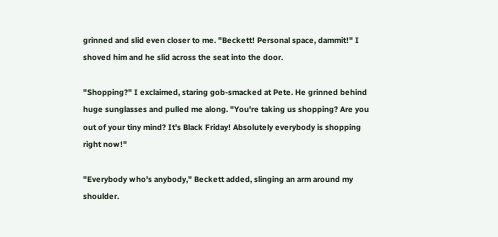grinned and slid even closer to me. "Beckett! Personal space, dammit!" I shoved him and he slid across the seat into the door.

"Shopping?" I exclaimed, staring gob-smacked at Pete. He grinned behind huge sunglasses and pulled me along. "You're taking us shopping? Are you out of your tiny mind? It's Black Friday! Absolutely everybody is shopping right now!"

"Everybody who's anybody," Beckett added, slinging an arm around my shoulder.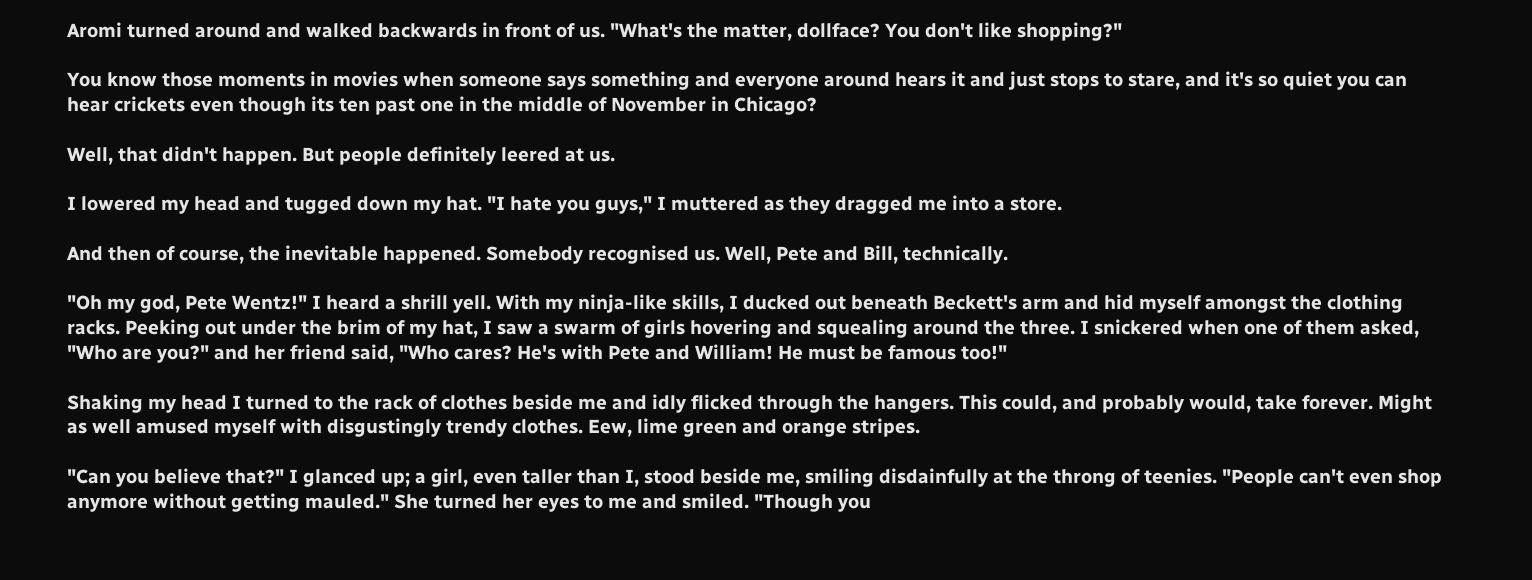Aromi turned around and walked backwards in front of us. "What's the matter, dollface? You don't like shopping?"

You know those moments in movies when someone says something and everyone around hears it and just stops to stare, and it's so quiet you can hear crickets even though its ten past one in the middle of November in Chicago?

Well, that didn't happen. But people definitely leered at us.

I lowered my head and tugged down my hat. "I hate you guys," I muttered as they dragged me into a store.

And then of course, the inevitable happened. Somebody recognised us. Well, Pete and Bill, technically.

"Oh my god, Pete Wentz!" I heard a shrill yell. With my ninja-like skills, I ducked out beneath Beckett's arm and hid myself amongst the clothing racks. Peeking out under the brim of my hat, I saw a swarm of girls hovering and squealing around the three. I snickered when one of them asked, "Who are you?" and her friend said, "Who cares? He's with Pete and William! He must be famous too!"

Shaking my head I turned to the rack of clothes beside me and idly flicked through the hangers. This could, and probably would, take forever. Might as well amused myself with disgustingly trendy clothes. Eew, lime green and orange stripes.

"Can you believe that?" I glanced up; a girl, even taller than I, stood beside me, smiling disdainfully at the throng of teenies. "People can't even shop anymore without getting mauled." She turned her eyes to me and smiled. "Though you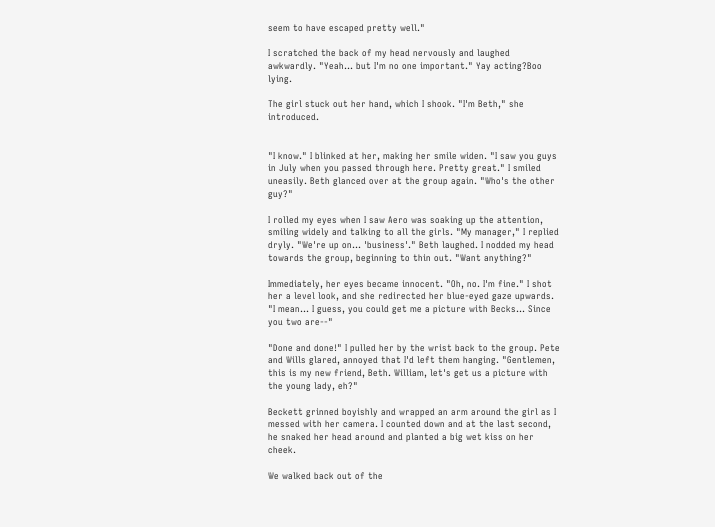seem to have escaped pretty well."

I scratched the back of my head nervously and laughed awkwardly. "Yeah... but I'm no one important." Yay acting?Boo lying.

The girl stuck out her hand, which I shook. "I'm Beth," she introduced.


"I know." I blinked at her, making her smile widen. "I saw you guys in July when you passed through here. Pretty great." I smiled uneasily. Beth glanced over at the group again. "Who's the other guy?"

I rolled my eyes when I saw Aero was soaking up the attention, smiling widely and talking to all the girls. "My manager," I replied dryly. "We're up on... 'business'." Beth laughed. I nodded my head towards the group, beginning to thin out. "Want anything?"

Immediately, her eyes became innocent. "Oh, no. I'm fine." I shot her a level look, and she redirected her blue-eyed gaze upwards. "I mean... I guess, you could get me a picture with Becks... Since you two are--"

"Done and done!" I pulled her by the wrist back to the group. Pete and Wills glared, annoyed that I'd left them hanging. "Gentlemen, this is my new friend, Beth. William, let's get us a picture with the young lady, eh?"

Beckett grinned boyishly and wrapped an arm around the girl as I messed with her camera. I counted down and at the last second, he snaked her head around and planted a big wet kiss on her cheek.

We walked back out of the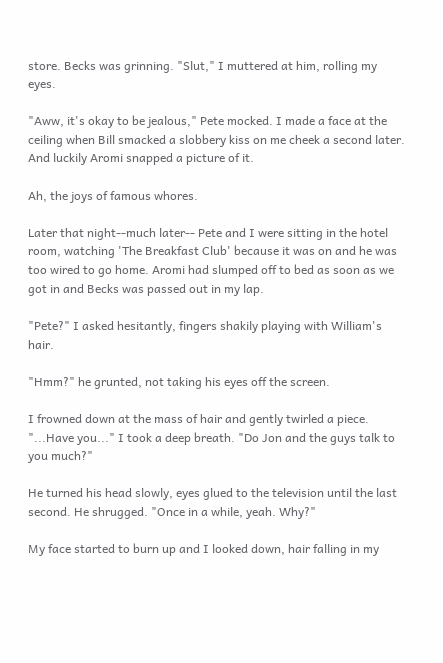store. Becks was grinning. "Slut," I muttered at him, rolling my eyes.

"Aww, it's okay to be jealous," Pete mocked. I made a face at the ceiling when Bill smacked a slobbery kiss on me cheek a second later. And luckily Aromi snapped a picture of it.

Ah, the joys of famous whores.

Later that night--much later-- Pete and I were sitting in the hotel room, watching 'The Breakfast Club' because it was on and he was too wired to go home. Aromi had slumped off to bed as soon as we got in and Becks was passed out in my lap.

"Pete?" I asked hesitantly, fingers shakily playing with William's hair.

"Hmm?" he grunted, not taking his eyes off the screen.

I frowned down at the mass of hair and gently twirled a piece. "...Have you..." I took a deep breath. "Do Jon and the guys talk to you much?"

He turned his head slowly, eyes glued to the television until the last second. He shrugged. "Once in a while, yeah. Why?"

My face started to burn up and I looked down, hair falling in my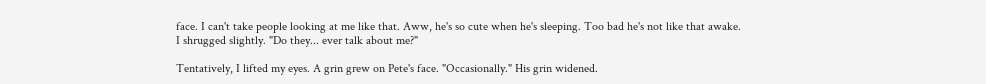face. I can't take people looking at me like that. Aww, he's so cute when he's sleeping. Too bad he's not like that awake. I shrugged slightly. "Do they... ever talk about me?"

Tentatively, I lifted my eyes. A grin grew on Pete's face. "Occasionally." His grin widened.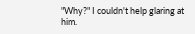"Why?" I couldn't help glaring at him.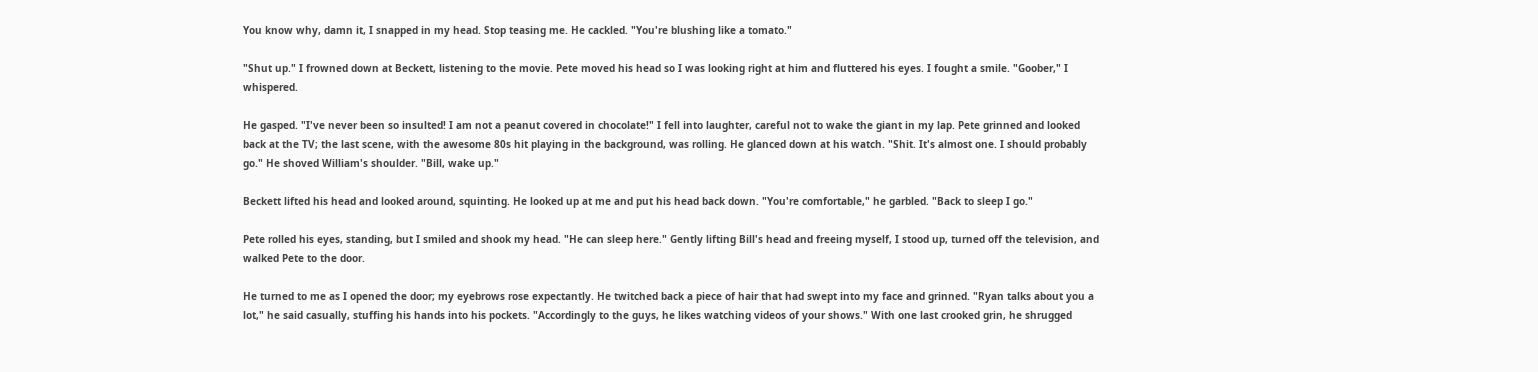You know why, damn it, I snapped in my head. Stop teasing me. He cackled. "You're blushing like a tomato."

"Shut up." I frowned down at Beckett, listening to the movie. Pete moved his head so I was looking right at him and fluttered his eyes. I fought a smile. "Goober," I whispered.

He gasped. "I've never been so insulted! I am not a peanut covered in chocolate!" I fell into laughter, careful not to wake the giant in my lap. Pete grinned and looked back at the TV; the last scene, with the awesome 80s hit playing in the background, was rolling. He glanced down at his watch. "Shit. It's almost one. I should probably go." He shoved William's shoulder. "Bill, wake up."

Beckett lifted his head and looked around, squinting. He looked up at me and put his head back down. "You're comfortable," he garbled. "Back to sleep I go."

Pete rolled his eyes, standing, but I smiled and shook my head. "He can sleep here." Gently lifting Bill's head and freeing myself, I stood up, turned off the television, and walked Pete to the door.

He turned to me as I opened the door; my eyebrows rose expectantly. He twitched back a piece of hair that had swept into my face and grinned. "Ryan talks about you a lot," he said casually, stuffing his hands into his pockets. "Accordingly to the guys, he likes watching videos of your shows." With one last crooked grin, he shrugged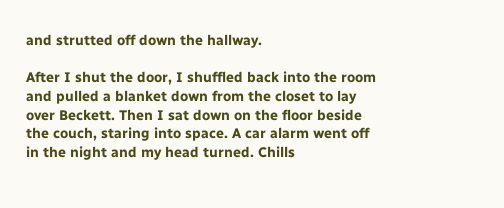and strutted off down the hallway.

After I shut the door, I shuffled back into the room and pulled a blanket down from the closet to lay over Beckett. Then I sat down on the floor beside the couch, staring into space. A car alarm went off in the night and my head turned. Chills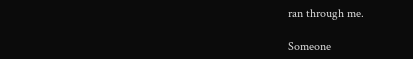ran through me.

Someone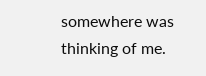somewhere was thinking of me.